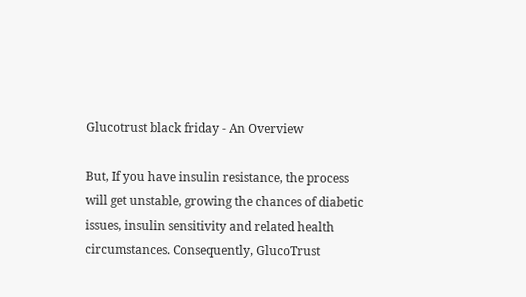Glucotrust black friday - An Overview

But, If you have insulin resistance, the process will get unstable, growing the chances of diabetic issues, insulin sensitivity and related health circumstances. Consequently, GlucoTrust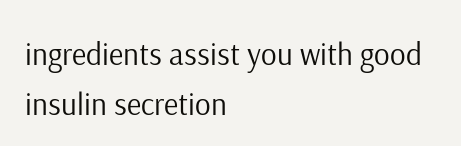ingredients assist you with good insulin secretion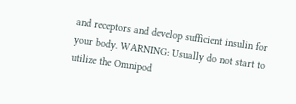and receptors and develop sufficient insulin for your body. WARNING: Usually do not start to utilize the Omnipod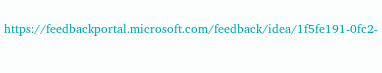https://feedbackportal.microsoft.com/feedback/idea/1f5fe191-0fc2-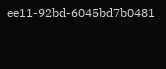ee11-92bd-6045bd7b0481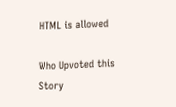HTML is allowed

Who Upvoted this Story